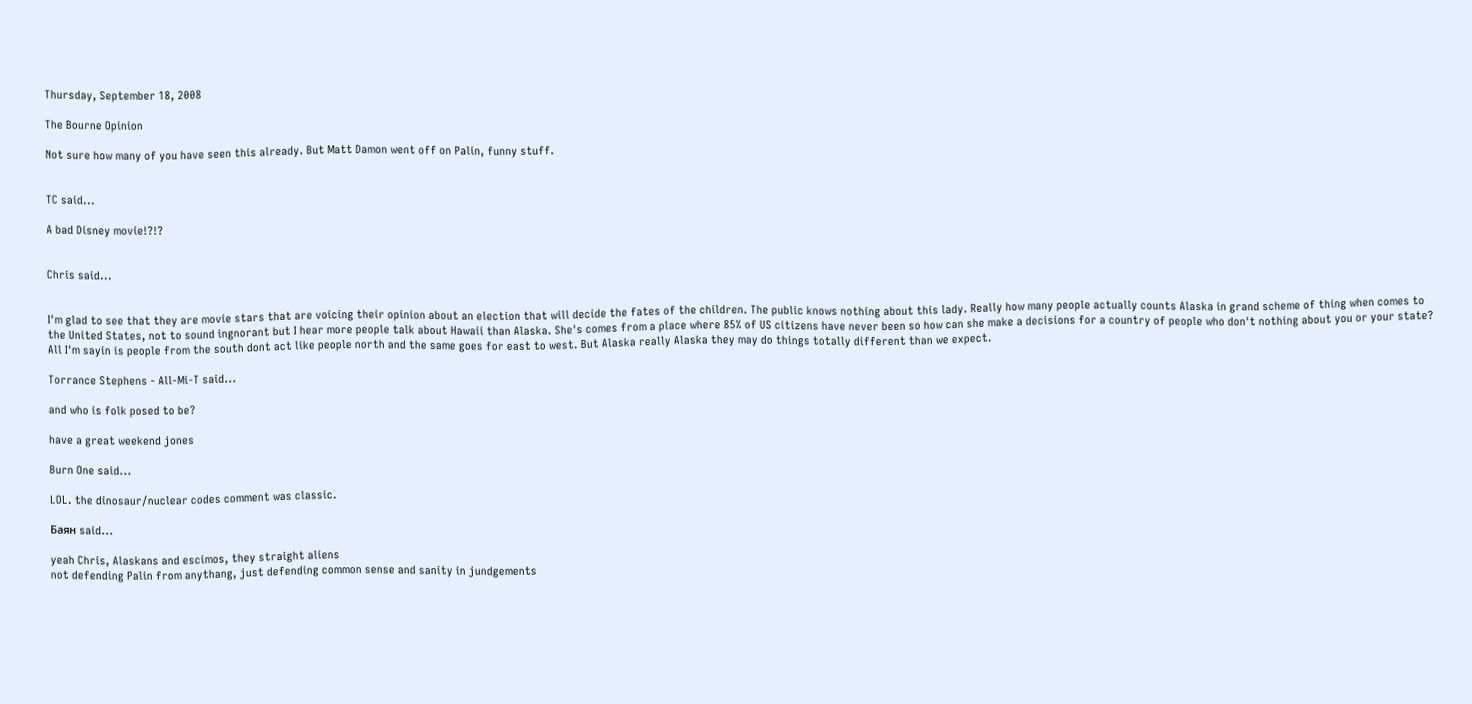Thursday, September 18, 2008

The Bourne Opinion

Not sure how many of you have seen this already. But Matt Damon went off on Palin, funny stuff.


TC said...

A bad Disney movie!?!?


Chris said...


I'm glad to see that they are movie stars that are voicing their opinion about an election that will decide the fates of the children. The public knows nothing about this lady. Really how many people actually counts Alaska in grand scheme of thing when comes to the United States, not to sound ingnorant but I hear more people talk about Hawaii than Alaska. She's comes from a place where 85% of US citizens have never been so how can she make a decisions for a country of people who don't nothing about you or your state? All I'm sayin is people from the south dont act like people north and the same goes for east to west. But Alaska really Alaska they may do things totally different than we expect.

Torrance Stephens - All-Mi-T said...

and who is folk posed to be?

have a great weekend jones

Burn One said...

LOL. the dinosaur/nuclear codes comment was classic.

Баян said...

yeah Chris, Alaskans and escimos, they straight aliens
not defending Palin from anythang, just defending common sense and sanity in jundgements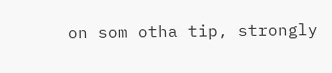on som otha tip, strongly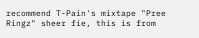recommend T-Pain's mixtape "Pree Ringz" sheer fie, this is from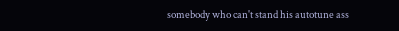somebody who can't stand his autotune ass